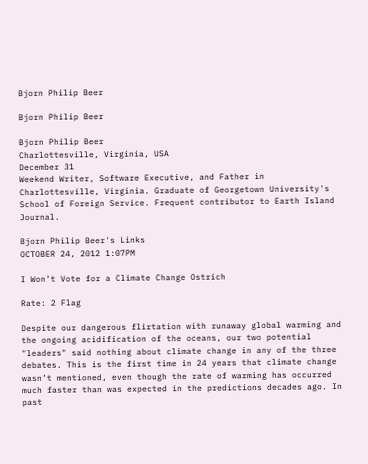Bjorn Philip Beer

Bjorn Philip Beer

Bjorn Philip Beer
Charlottesville, Virginia, USA
December 31
Weekend Writer, Software Executive, and Father in Charlottesville, Virginia. Graduate of Georgetown University's School of Foreign Service. Frequent contributor to Earth Island Journal.

Bjorn Philip Beer's Links
OCTOBER 24, 2012 1:07PM

I Won’t Vote for a Climate Change Ostrich

Rate: 2 Flag

Despite our dangerous flirtation with runaway global warming and the ongoing acidification of the oceans, our two potential "leaders" said nothing about climate change in any of the three debates. This is the first time in 24 years that climate change wasn’t mentioned, even though the rate of warming has occurred much faster than was expected in the predictions decades ago. In past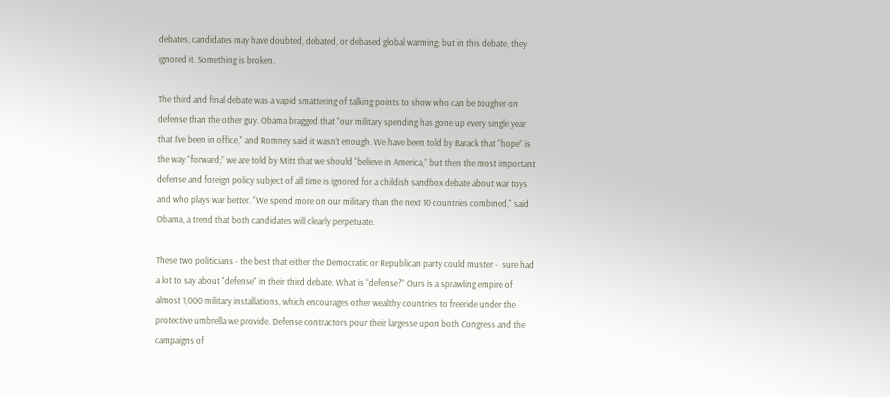debates, candidates may have doubted, debated, or debased global warming; but in this debate, they ignored it. Something is broken.

The third and final debate was a vapid smattering of talking points to show who can be tougher on defense than the other guy. Obama bragged that "our military spending has gone up every single year that I've been in office," and Romney said it wasn’t enough. We have been told by Barack that “hope” is the way “forward;” we are told by Mitt that we should “believe in America,” but then the most important defense and foreign policy subject of all time is ignored for a childish sandbox debate about war toys and who plays war better. “We spend more on our military than the next 10 countries combined," said Obama, a trend that both candidates will clearly perpetuate.

These two politicians - the best that either the Democratic or Republican party could muster -  sure had a lot to say about "defense" in their third debate. What is “defense?” Ours is a sprawling empire of almost 1,000 military installations, which encourages other wealthy countries to freeride under the protective umbrella we provide. Defense contractors pour their largesse upon both Congress and the campaigns of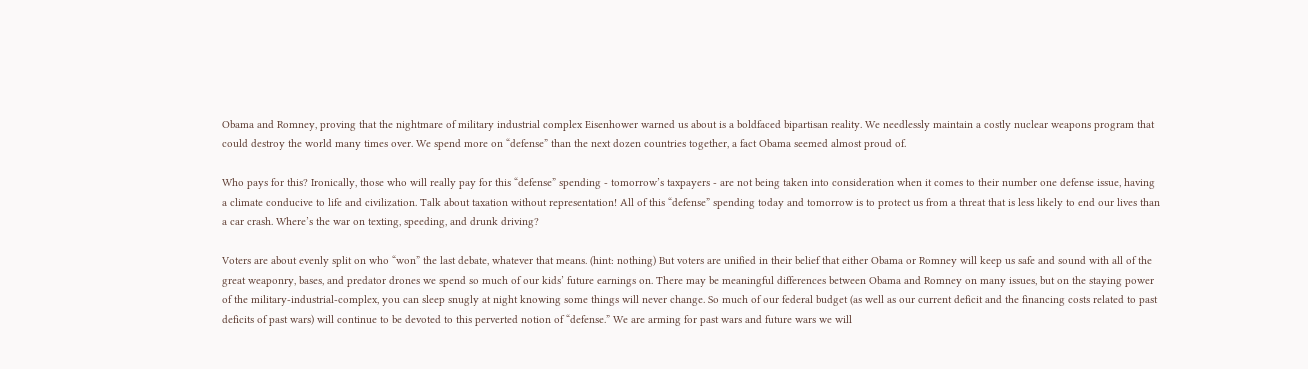Obama and Romney, proving that the nightmare of military industrial complex Eisenhower warned us about is a boldfaced bipartisan reality. We needlessly maintain a costly nuclear weapons program that could destroy the world many times over. We spend more on “defense” than the next dozen countries together, a fact Obama seemed almost proud of.

Who pays for this? Ironically, those who will really pay for this “defense” spending - tomorrow’s taxpayers - are not being taken into consideration when it comes to their number one defense issue, having a climate conducive to life and civilization. Talk about taxation without representation! All of this “defense” spending today and tomorrow is to protect us from a threat that is less likely to end our lives than a car crash. Where’s the war on texting, speeding, and drunk driving?

Voters are about evenly split on who “won” the last debate, whatever that means. (hint: nothing) But voters are unified in their belief that either Obama or Romney will keep us safe and sound with all of the great weaponry, bases, and predator drones we spend so much of our kids’ future earnings on. There may be meaningful differences between Obama and Romney on many issues, but on the staying power of the military-industrial-complex, you can sleep snugly at night knowing some things will never change. So much of our federal budget (as well as our current deficit and the financing costs related to past deficits of past wars) will continue to be devoted to this perverted notion of “defense.” We are arming for past wars and future wars we will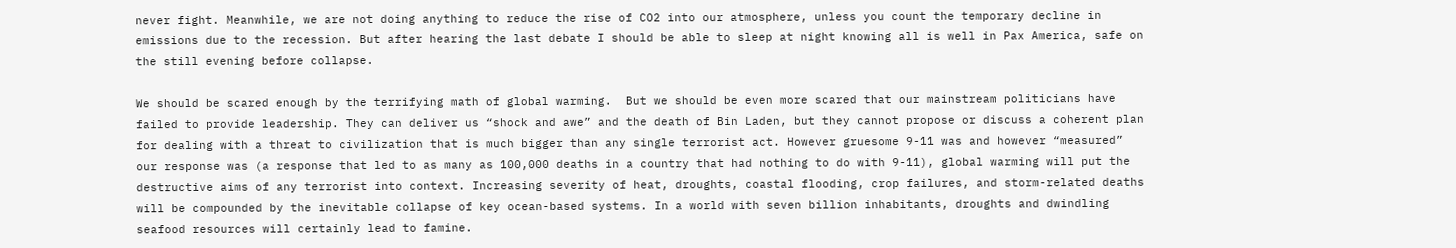never fight. Meanwhile, we are not doing anything to reduce the rise of CO2 into our atmosphere, unless you count the temporary decline in emissions due to the recession. But after hearing the last debate I should be able to sleep at night knowing all is well in Pax America, safe on the still evening before collapse.

We should be scared enough by the terrifying math of global warming.  But we should be even more scared that our mainstream politicians have failed to provide leadership. They can deliver us “shock and awe” and the death of Bin Laden, but they cannot propose or discuss a coherent plan for dealing with a threat to civilization that is much bigger than any single terrorist act. However gruesome 9-11 was and however “measured” our response was (a response that led to as many as 100,000 deaths in a country that had nothing to do with 9-11), global warming will put the destructive aims of any terrorist into context. Increasing severity of heat, droughts, coastal flooding, crop failures, and storm-related deaths will be compounded by the inevitable collapse of key ocean-based systems. In a world with seven billion inhabitants, droughts and dwindling seafood resources will certainly lead to famine.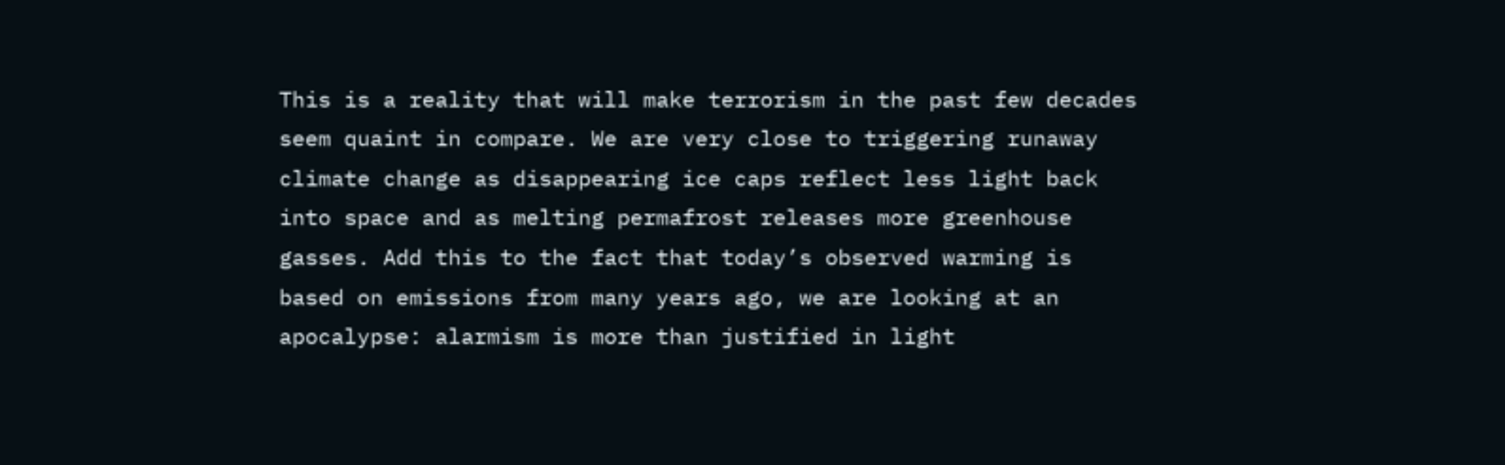This is a reality that will make terrorism in the past few decades seem quaint in compare. We are very close to triggering runaway climate change as disappearing ice caps reflect less light back into space and as melting permafrost releases more greenhouse gasses. Add this to the fact that today’s observed warming is based on emissions from many years ago, we are looking at an apocalypse: alarmism is more than justified in light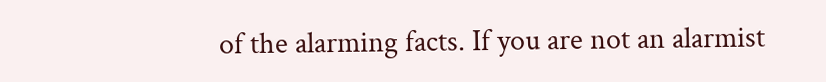of the alarming facts. If you are not an alarmist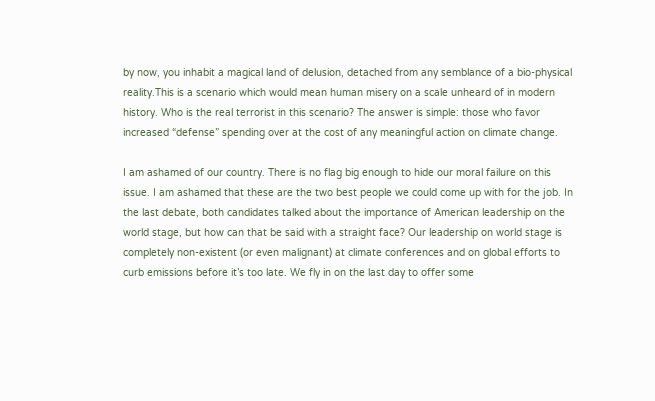by now, you inhabit a magical land of delusion, detached from any semblance of a bio-physical reality.This is a scenario which would mean human misery on a scale unheard of in modern history. Who is the real terrorist in this scenario? The answer is simple: those who favor increased “defense” spending over at the cost of any meaningful action on climate change.

I am ashamed of our country. There is no flag big enough to hide our moral failure on this issue. I am ashamed that these are the two best people we could come up with for the job. In the last debate, both candidates talked about the importance of American leadership on the world stage, but how can that be said with a straight face? Our leadership on world stage is completely non-existent (or even malignant) at climate conferences and on global efforts to curb emissions before it’s too late. We fly in on the last day to offer some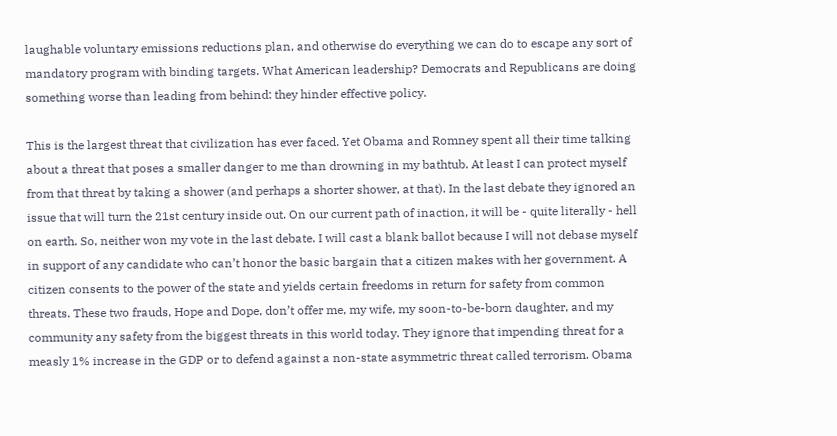laughable voluntary emissions reductions plan, and otherwise do everything we can do to escape any sort of mandatory program with binding targets. What American leadership? Democrats and Republicans are doing something worse than leading from behind: they hinder effective policy.

This is the largest threat that civilization has ever faced. Yet Obama and Romney spent all their time talking about a threat that poses a smaller danger to me than drowning in my bathtub. At least I can protect myself from that threat by taking a shower (and perhaps a shorter shower, at that). In the last debate they ignored an issue that will turn the 21st century inside out. On our current path of inaction, it will be - quite literally - hell on earth. So, neither won my vote in the last debate. I will cast a blank ballot because I will not debase myself in support of any candidate who can’t honor the basic bargain that a citizen makes with her government. A citizen consents to the power of the state and yields certain freedoms in return for safety from common threats. These two frauds, Hope and Dope, don’t offer me, my wife, my soon-to-be-born daughter, and my community any safety from the biggest threats in this world today. They ignore that impending threat for a measly 1% increase in the GDP or to defend against a non-state asymmetric threat called terrorism. Obama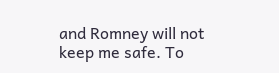and Romney will not keep me safe. To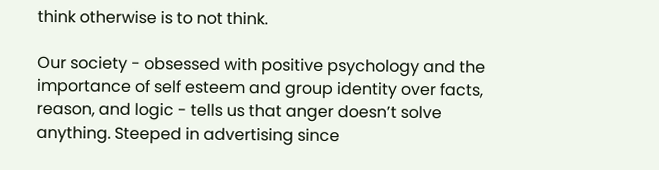think otherwise is to not think.

Our society - obsessed with positive psychology and the importance of self esteem and group identity over facts, reason, and logic - tells us that anger doesn’t solve anything. Steeped in advertising since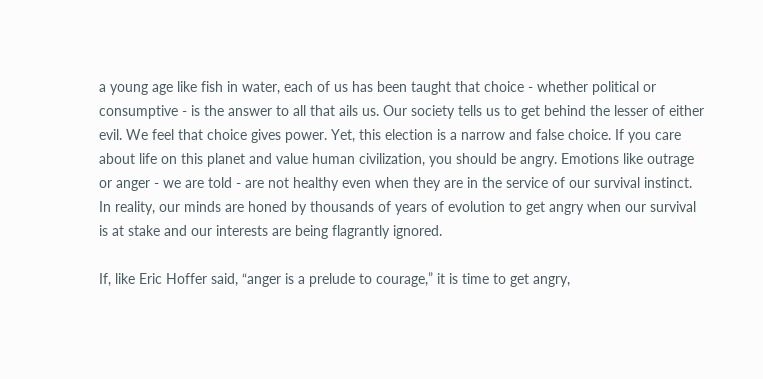a young age like fish in water, each of us has been taught that choice - whether political or consumptive - is the answer to all that ails us. Our society tells us to get behind the lesser of either evil. We feel that choice gives power. Yet, this election is a narrow and false choice. If you care about life on this planet and value human civilization, you should be angry. Emotions like outrage or anger - we are told - are not healthy even when they are in the service of our survival instinct. In reality, our minds are honed by thousands of years of evolution to get angry when our survival is at stake and our interests are being flagrantly ignored.

If, like Eric Hoffer said, “anger is a prelude to courage,” it is time to get angry,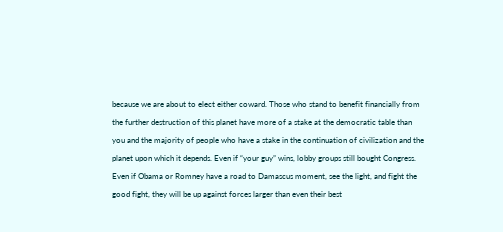because we are about to elect either coward. Those who stand to benefit financially from the further destruction of this planet have more of a stake at the democratic table than you and the majority of people who have a stake in the continuation of civilization and the planet upon which it depends. Even if “your guy” wins, lobby groups still bought Congress. Even if Obama or Romney have a road to Damascus moment, see the light, and fight the good fight, they will be up against forces larger than even their best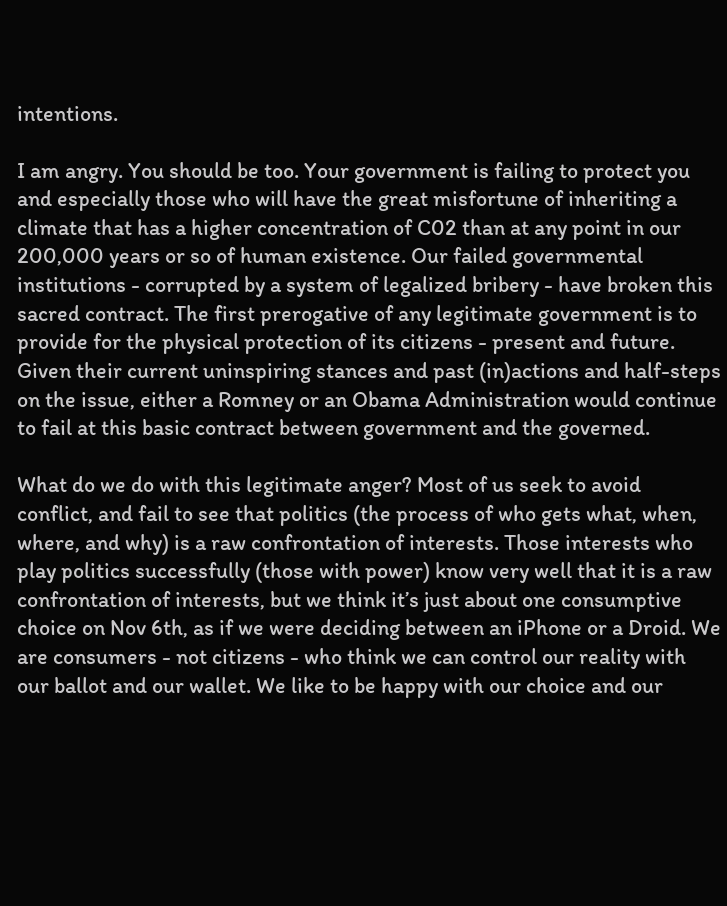intentions.

I am angry. You should be too. Your government is failing to protect you and especially those who will have the great misfortune of inheriting a climate that has a higher concentration of C02 than at any point in our 200,000 years or so of human existence. Our failed governmental institutions - corrupted by a system of legalized bribery - have broken this sacred contract. The first prerogative of any legitimate government is to provide for the physical protection of its citizens - present and future. Given their current uninspiring stances and past (in)actions and half-steps on the issue, either a Romney or an Obama Administration would continue to fail at this basic contract between government and the governed.

What do we do with this legitimate anger? Most of us seek to avoid conflict, and fail to see that politics (the process of who gets what, when, where, and why) is a raw confrontation of interests. Those interests who play politics successfully (those with power) know very well that it is a raw confrontation of interests, but we think it’s just about one consumptive choice on Nov 6th, as if we were deciding between an iPhone or a Droid. We are consumers - not citizens - who think we can control our reality with our ballot and our wallet. We like to be happy with our choice and our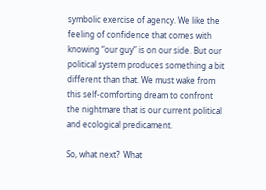symbolic exercise of agency. We like the feeling of confidence that comes with knowing “our guy” is on our side. But our political system produces something a bit different than that. We must wake from this self-comforting dream to confront the nightmare that is our current political and ecological predicament.

So, what next?  What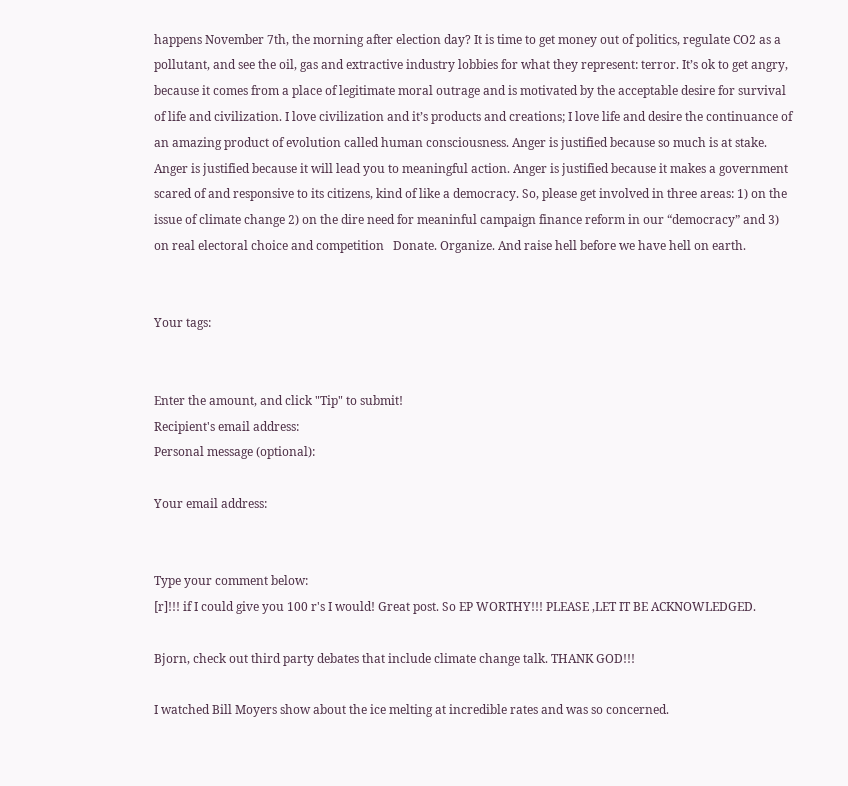happens November 7th, the morning after election day? It is time to get money out of politics, regulate CO2 as a pollutant, and see the oil, gas and extractive industry lobbies for what they represent: terror. It’s ok to get angry, because it comes from a place of legitimate moral outrage and is motivated by the acceptable desire for survival of life and civilization. I love civilization and it’s products and creations; I love life and desire the continuance of an amazing product of evolution called human consciousness. Anger is justified because so much is at stake. Anger is justified because it will lead you to meaningful action. Anger is justified because it makes a government scared of and responsive to its citizens, kind of like a democracy. So, please get involved in three areas: 1) on the issue of climate change 2) on the dire need for meaninful campaign finance reform in our “democracy” and 3) on real electoral choice and competition   Donate. Organize. And raise hell before we have hell on earth.


Your tags:


Enter the amount, and click "Tip" to submit!
Recipient's email address:
Personal message (optional):

Your email address:


Type your comment below:
[r]!!! if I could give you 100 r's I would! Great post. So EP WORTHY!!! PLEASE ,LET IT BE ACKNOWLEDGED.

Bjorn, check out third party debates that include climate change talk. THANK GOD!!!

I watched Bill Moyers show about the ice melting at incredible rates and was so concerned.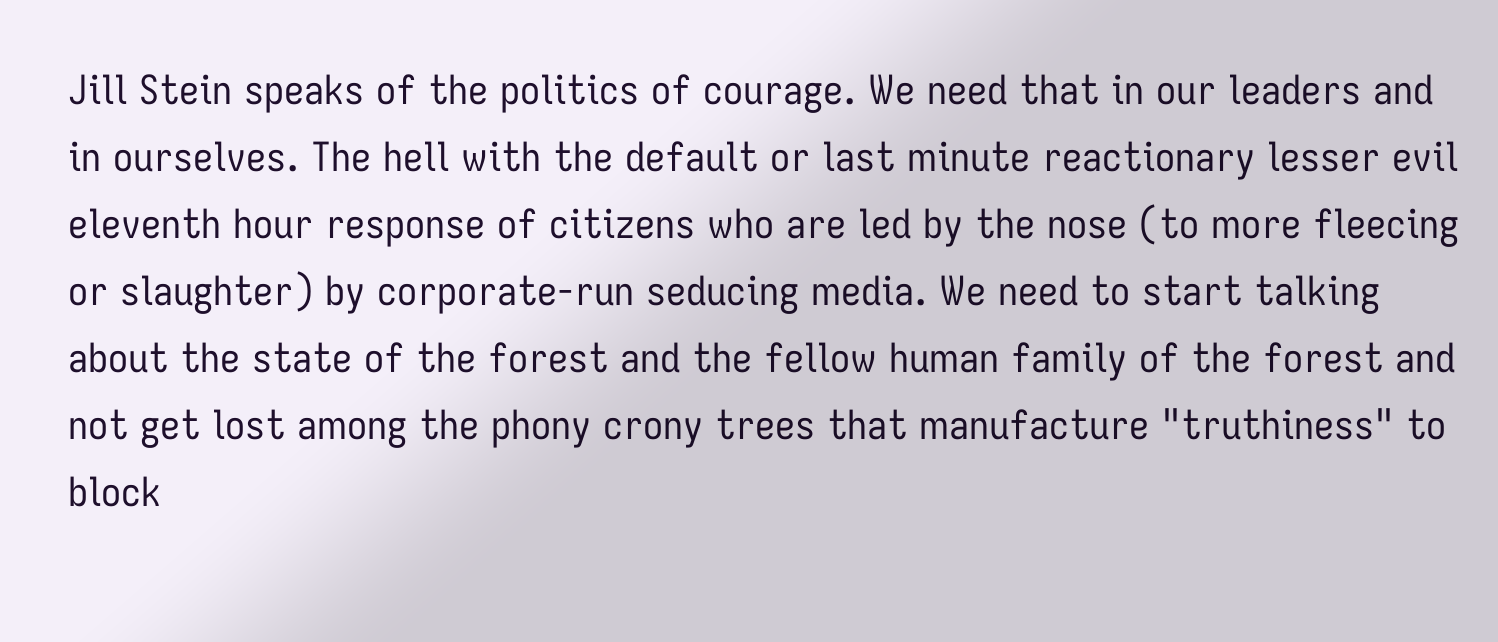Jill Stein speaks of the politics of courage. We need that in our leaders and in ourselves. The hell with the default or last minute reactionary lesser evil eleventh hour response of citizens who are led by the nose (to more fleecing or slaughter) by corporate-run seducing media. We need to start talking about the state of the forest and the fellow human family of the forest and not get lost among the phony crony trees that manufacture "truthiness" to block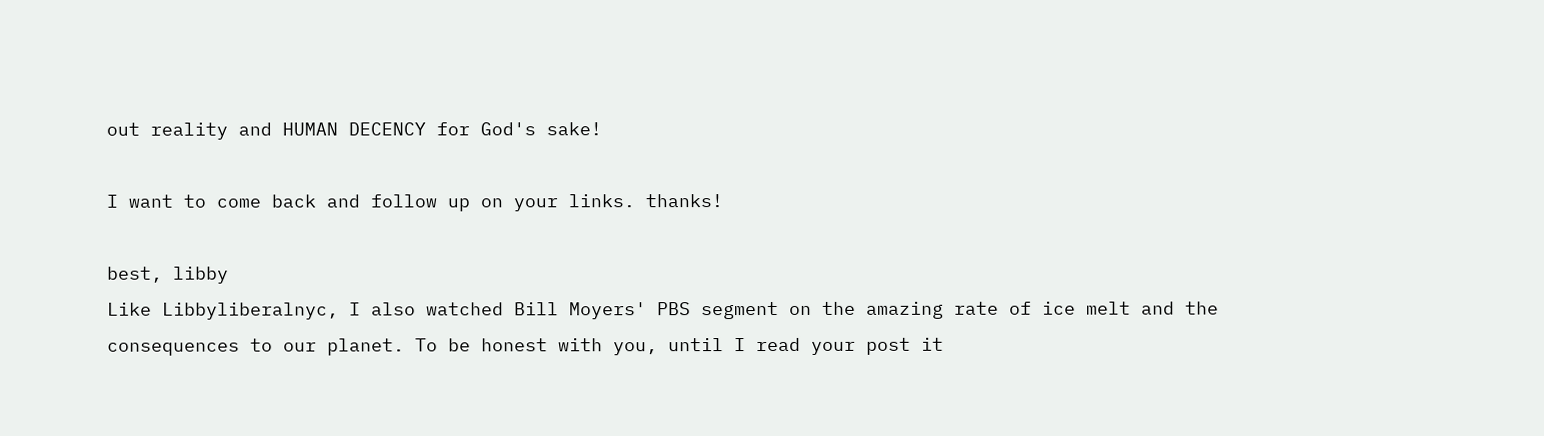out reality and HUMAN DECENCY for God's sake!

I want to come back and follow up on your links. thanks!

best, libby
Like Libbyliberalnyc, I also watched Bill Moyers' PBS segment on the amazing rate of ice melt and the consequences to our planet. To be honest with you, until I read your post it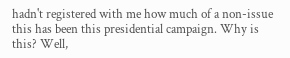hadn't registered with me how much of a non-issue this has been this presidential campaign. Why is this? Well,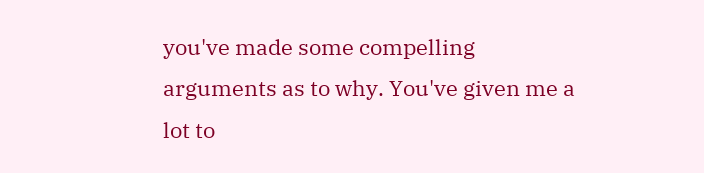you've made some compelling arguments as to why. You've given me a lot to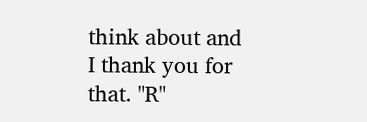think about and I thank you for that. "R"